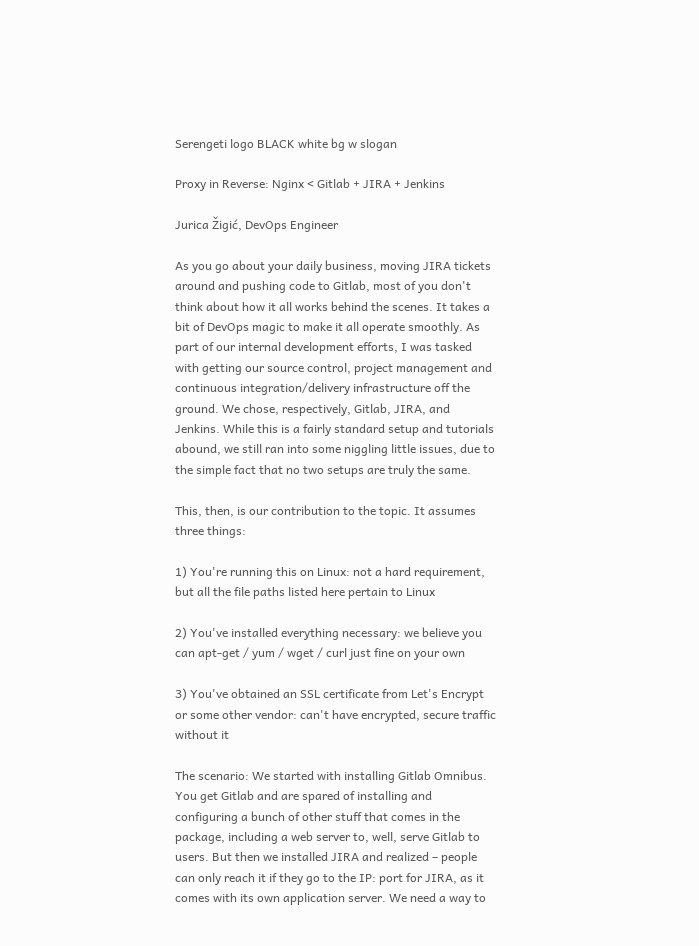Serengeti logo BLACK white bg w slogan

Proxy in Reverse: Nginx < Gitlab + JIRA + Jenkins

Jurica Žigić, DevOps Engineer

As you go about your daily business, moving JIRA tickets around and pushing code to Gitlab, most of you don't think about how it all works behind the scenes. It takes a bit of DevOps magic to make it all operate smoothly. As part of our internal development efforts, I was tasked with getting our source control, project management and continuous integration/delivery infrastructure off the ground. We chose, respectively, Gitlab, JIRA, and Jenkins. While this is a fairly standard setup and tutorials abound, we still ran into some niggling little issues, due to the simple fact that no two setups are truly the same.

This, then, is our contribution to the topic. It assumes three things:

1) You're running this on Linux: not a hard requirement, but all the file paths listed here pertain to Linux

2) You've installed everything necessary: we believe you can apt-get / yum / wget / curl just fine on your own

3) You've obtained an SSL certificate from Let's Encrypt or some other vendor: can't have encrypted, secure traffic without it

The scenario: We started with installing Gitlab Omnibus. You get Gitlab and are spared of installing and configuring a bunch of other stuff that comes in the package, including a web server to, well, serve Gitlab to users. But then we installed JIRA and realized – people can only reach it if they go to the IP: port for JIRA, as it comes with its own application server. We need a way to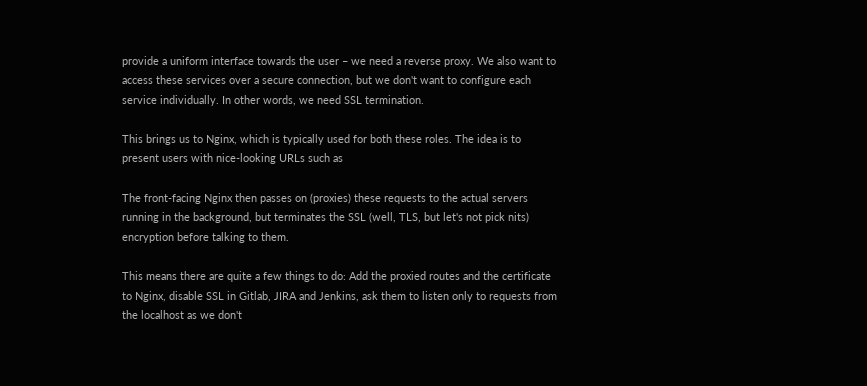provide a uniform interface towards the user – we need a reverse proxy. We also want to access these services over a secure connection, but we don't want to configure each service individually. In other words, we need SSL termination.

This brings us to Nginx, which is typically used for both these roles. The idea is to present users with nice-looking URLs such as

The front-facing Nginx then passes on (proxies) these requests to the actual servers running in the background, but terminates the SSL (well, TLS, but let's not pick nits) encryption before talking to them.

This means there are quite a few things to do: Add the proxied routes and the certificate to Nginx, disable SSL in Gitlab, JIRA and Jenkins, ask them to listen only to requests from the localhost as we don't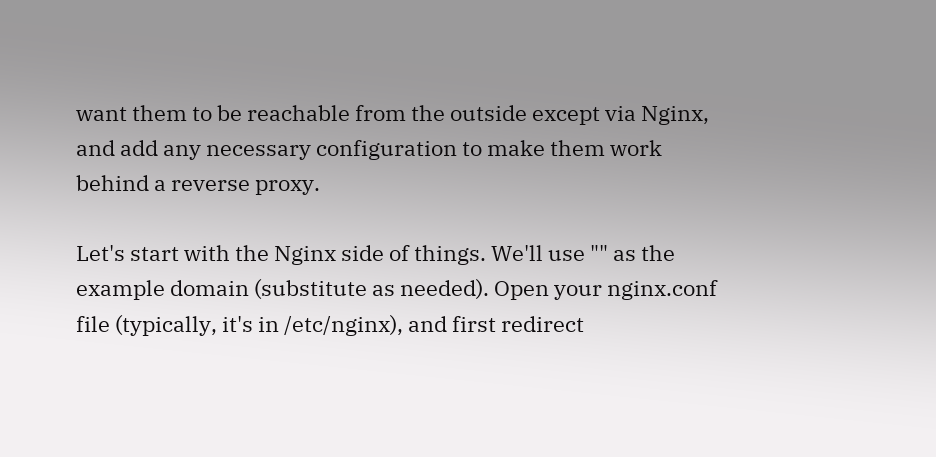want them to be reachable from the outside except via Nginx, and add any necessary configuration to make them work behind a reverse proxy.

Let's start with the Nginx side of things. We'll use "" as the example domain (substitute as needed). Open your nginx.conf file (typically, it's in /etc/nginx), and first redirect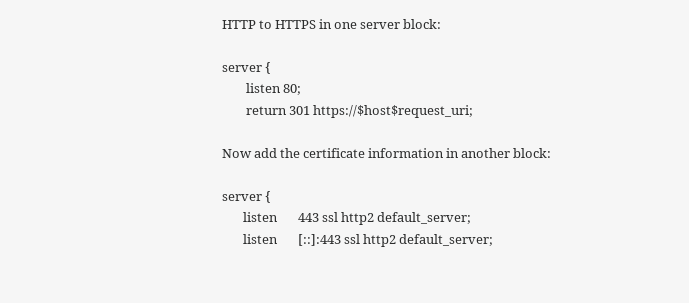HTTP to HTTPS in one server block:

server {
        listen 80;
        return 301 https://$host$request_uri;

Now add the certificate information in another block:

server {
       listen       443 ssl http2 default_server;
       listen       [::]:443 ssl http2 default_server;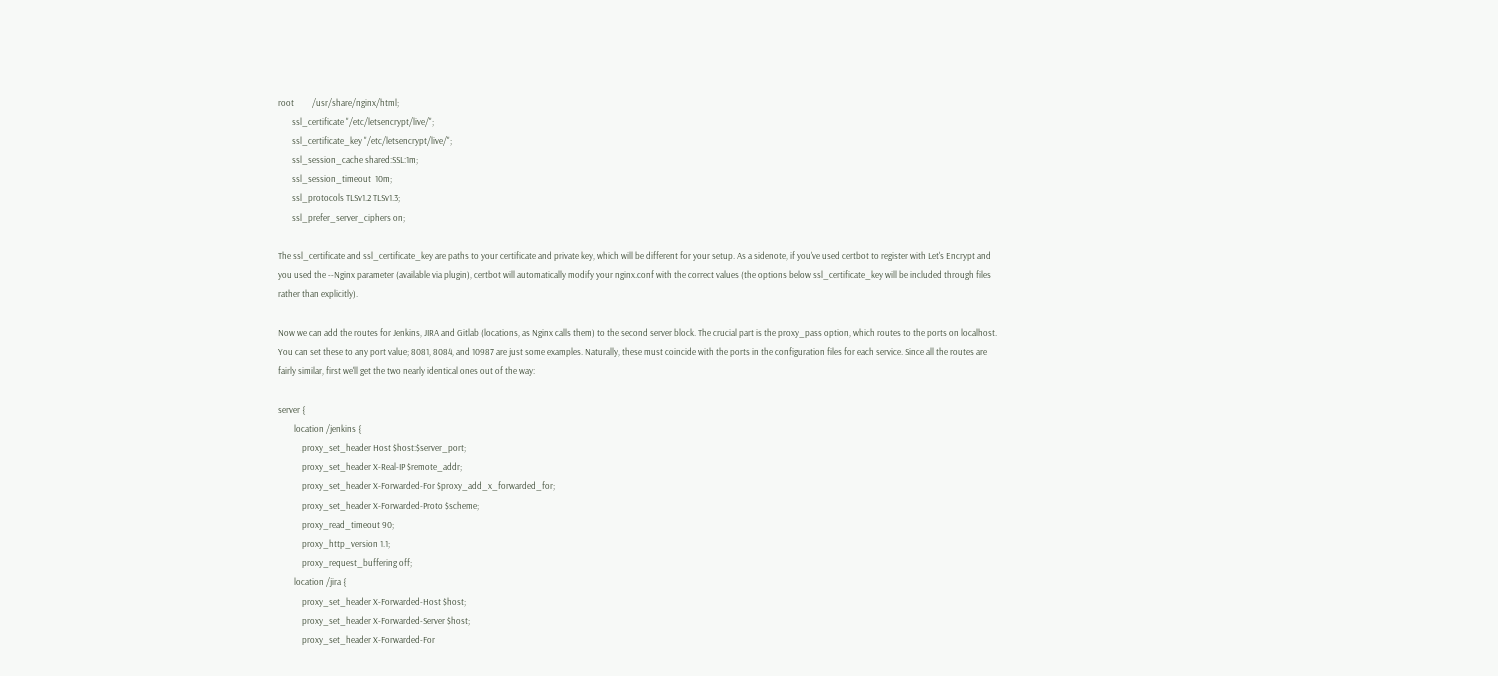root         /usr/share/nginx/html;
       ssl_certificate "/etc/letsencrypt/live/";
       ssl_certificate_key "/etc/letsencrypt/live/";
       ssl_session_cache shared:SSL:1m;
       ssl_session_timeout  10m;
       ssl_protocols TLSv1.2 TLSv1.3;
       ssl_prefer_server_ciphers on;

The ssl_certificate and ssl_certificate_key are paths to your certificate and private key, which will be different for your setup. As a sidenote, if you've used certbot to register with Let's Encrypt and you used the --Nginx parameter (available via plugin), certbot will automatically modify your nginx.conf with the correct values (the options below ssl_certificate_key will be included through files rather than explicitly).

Now we can add the routes for Jenkins, JIRA and Gitlab (locations, as Nginx calls them) to the second server block. The crucial part is the proxy_pass option, which routes to the ports on localhost. You can set these to any port value; 8081, 8084, and 10987 are just some examples. Naturally, these must coincide with the ports in the configuration files for each service. Since all the routes are fairly similar, first we'll get the two nearly identical ones out of the way:

server {
        location /jenkins {
            proxy_set_header Host $host:$server_port;
            proxy_set_header X-Real-IP $remote_addr;
            proxy_set_header X-Forwarded-For $proxy_add_x_forwarded_for;
            proxy_set_header X-Forwarded-Proto $scheme;
            proxy_read_timeout 90;
            proxy_http_version 1.1;
            proxy_request_buffering off;
        location /jira {
            proxy_set_header X-Forwarded-Host $host;
            proxy_set_header X-Forwarded-Server $host;
            proxy_set_header X-Forwarded-For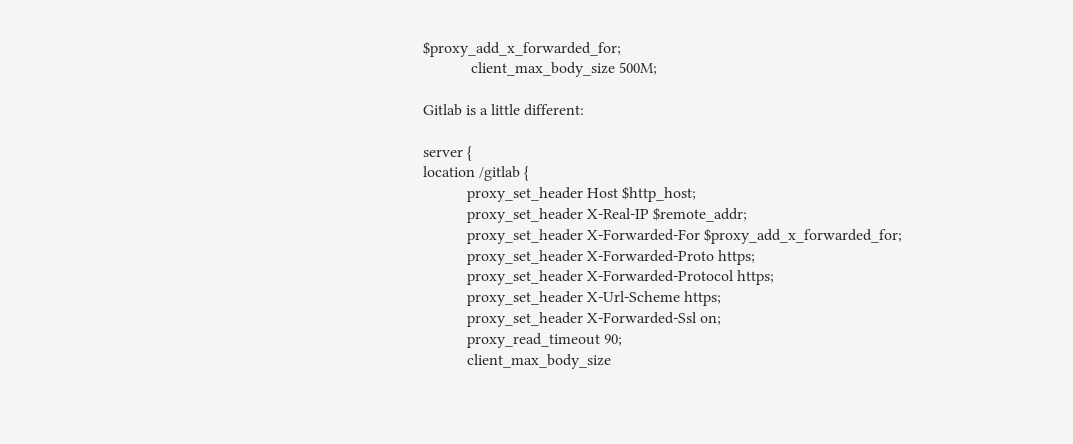$proxy_add_x_forwarded_for;
            client_max_body_size 500M;

Gitlab is a little different:

server {
location /gitlab {
           proxy_set_header Host $http_host;
           proxy_set_header X-Real-IP $remote_addr;
           proxy_set_header X-Forwarded-For $proxy_add_x_forwarded_for;
           proxy_set_header X-Forwarded-Proto https;
           proxy_set_header X-Forwarded-Protocol https;
           proxy_set_header X-Url-Scheme https;
           proxy_set_header X-Forwarded-Ssl on;
           proxy_read_timeout 90;
           client_max_body_size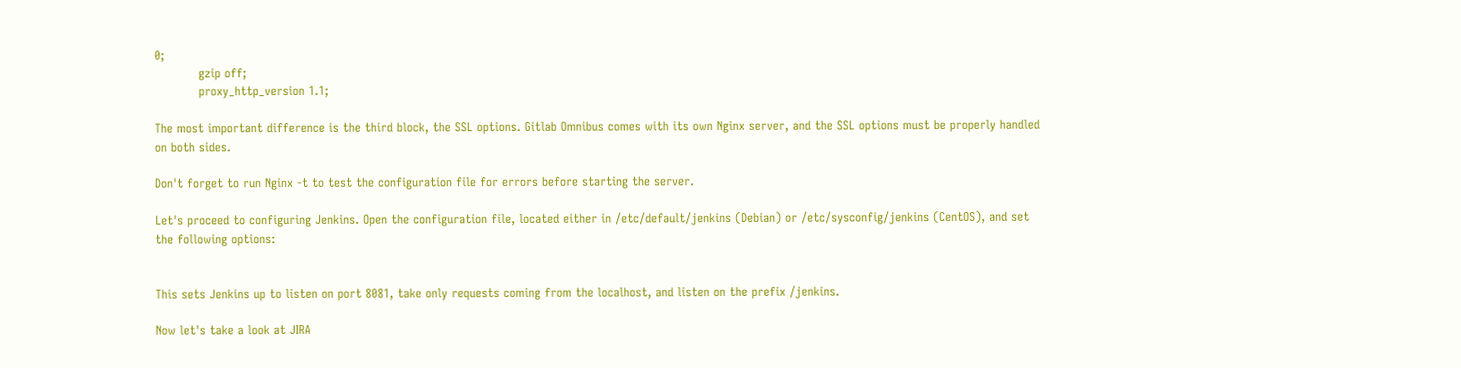0;
           gzip off;
           proxy_http_version 1.1;

The most important difference is the third block, the SSL options. Gitlab Omnibus comes with its own Nginx server, and the SSL options must be properly handled on both sides.

Don't forget to run Nginx -t to test the configuration file for errors before starting the server.

Let's proceed to configuring Jenkins. Open the configuration file, located either in /etc/default/jenkins (Debian) or /etc/sysconfig/jenkins (CentOS), and set the following options:


This sets Jenkins up to listen on port 8081, take only requests coming from the localhost, and listen on the prefix /jenkins.

Now let's take a look at JIRA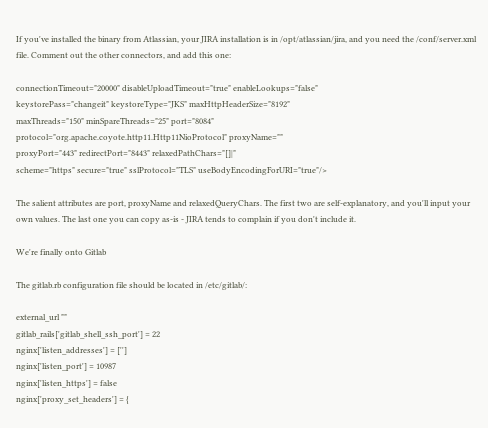If you've installed the binary from Atlassian, your JIRA installation is in /opt/atlassian/jira, and you need the /conf/server.xml file. Comment out the other connectors, and add this one:

connectionTimeout="20000" disableUploadTimeout="true" enableLookups="false"
keystorePass="changeit" keystoreType="JKS" maxHttpHeaderSize="8192"
maxThreads="150" minSpareThreads="25" port="8084"
protocol="org.apache.coyote.http11.Http11NioProtocol" proxyName=""
proxyPort="443" redirectPort="8443" relaxedPathChars="[]|"
scheme="https" secure="true" sslProtocol="TLS" useBodyEncodingForURI="true"/>

The salient attributes are port, proxyName and relaxedQueryChars. The first two are self-explanatory, and you'll input your own values. The last one you can copy as-is - JIRA tends to complain if you don't include it.

We're finally onto Gitlab

The gitlab.rb configuration file should be located in /etc/gitlab/:

external_url ""
gitlab_rails['gitlab_shell_ssh_port'] = 22
nginx['listen_addresses'] = ['']
nginx['listen_port'] = 10987
nginx['listen_https'] = false
nginx['proxy_set_headers'] = {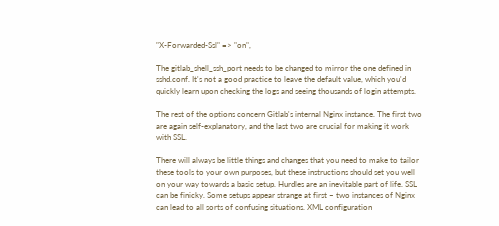"X-Forwarded-Ssl" => "on",

The gitlab_shell_ssh_port needs to be changed to mirror the one defined in sshd.conf. It's not a good practice to leave the default value, which you'd quickly learn upon checking the logs and seeing thousands of login attempts.

The rest of the options concern Gitlab's internal Nginx instance. The first two are again self-explanatory, and the last two are crucial for making it work with SSL.

There will always be little things and changes that you need to make to tailor these tools to your own purposes, but these instructions should set you well on your way towards a basic setup. Hurdles are an inevitable part of life. SSL can be finicky. Some setups appear strange at first – two instances of Nginx can lead to all sorts of confusing situations. XML configuration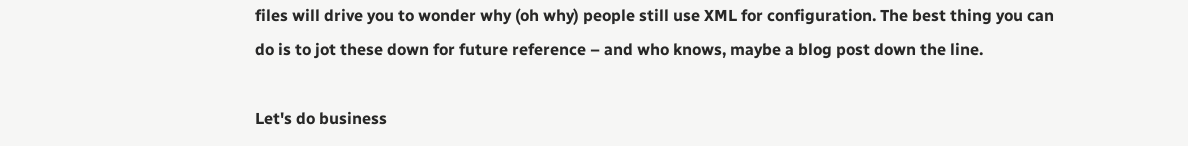files will drive you to wonder why (oh why) people still use XML for configuration. The best thing you can do is to jot these down for future reference – and who knows, maybe a blog post down the line.

Let's do business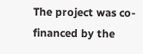The project was co-financed by the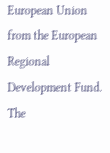European Union from the European Regional Development Fund. The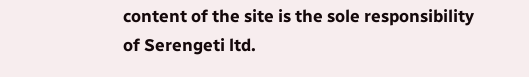content of the site is the sole responsibility of Serengeti ltd.